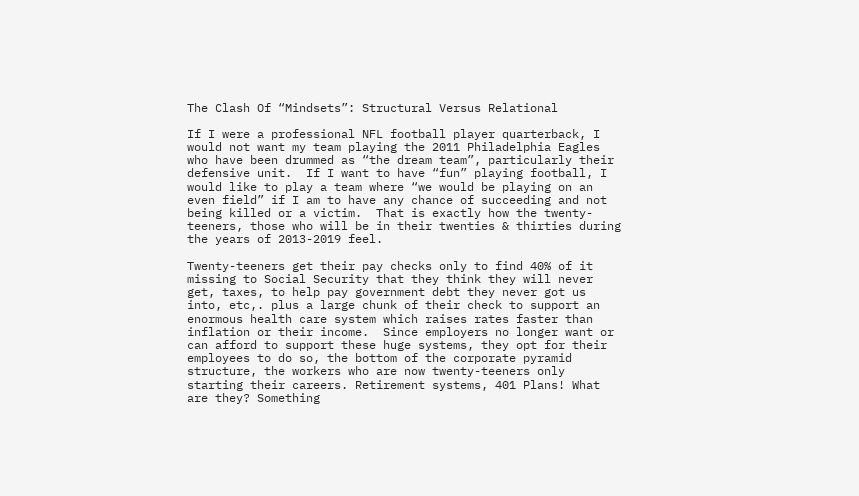The Clash Of “Mindsets”: Structural Versus Relational

If I were a professional NFL football player quarterback, I would not want my team playing the 2011 Philadelphia Eagles who have been drummed as “the dream team”, particularly their defensive unit.  If I want to have “fun” playing football, I would like to play a team where “we would be playing on an even field” if I am to have any chance of succeeding and not being killed or a victim.  That is exactly how the twenty-teeners, those who will be in their twenties & thirties during the years of 2013-2019 feel.

Twenty-teeners get their pay checks only to find 40% of it missing to Social Security that they think they will never get, taxes, to help pay government debt they never got us into, etc,. plus a large chunk of their check to support an enormous health care system which raises rates faster than inflation or their income.  Since employers no longer want or can afford to support these huge systems, they opt for their employees to do so, the bottom of the corporate pyramid structure, the workers who are now twenty-teeners only starting their careers. Retirement systems, 401 Plans! What are they? Something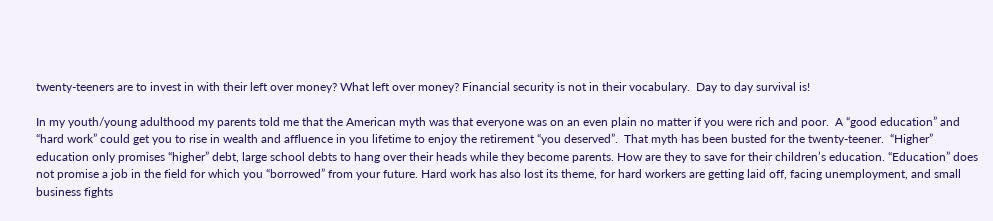twenty-teeners are to invest in with their left over money? What left over money? Financial security is not in their vocabulary.  Day to day survival is!

In my youth/young adulthood my parents told me that the American myth was that everyone was on an even plain no matter if you were rich and poor.  A “good education” and “hard work” could get you to rise in wealth and affluence in you lifetime to enjoy the retirement “you deserved”.  That myth has been busted for the twenty-teener.  “Higher” education only promises “higher” debt, large school debts to hang over their heads while they become parents. How are they to save for their children’s education. “Education” does not promise a job in the field for which you “borrowed” from your future. Hard work has also lost its theme, for hard workers are getting laid off, facing unemployment, and small business fights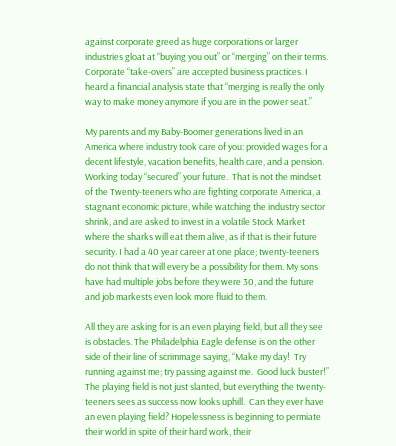against corporate greed as huge corporations or larger industries gloat at “buying you out” or “merging” on their terms. Corporate “take-overs” are accepted business practices. I heard a financial analysis state that “merging is really the only way to make money anymore if you are in the power seat.”

My parents and my Baby-Boomer generations lived in an America where industry took care of you: provided wages for a decent lifestyle, vacation benefits, health care, and a pension.  Working today “secured” your future.  That is not the mindset of the Twenty-teeners who are fighting corporate America, a stagnant economic picture, while watching the industry sector shrink, and are asked to invest in a volatile Stock Market where the sharks will eat them alive, as if that is their future security. I had a 40 year career at one place; twenty-teeners do not think that will every be a possibility for them. My sons have had multiple jobs before they were 30, and the future and job markests even look more fluid to them.

All they are asking for is an even playing field, but all they see is obstacles. The Philadelphia Eagle defense is on the other side of their line of scrimmage saying, “Make my day!  Try running against me; try passing against me.  Good luck buster!” The playing field is not just slanted, but everything the twenty-teeners sees as success now looks uphill.  Can they ever have an even playing field? Hopelessness is beginning to permiate their world in spite of their hard work, their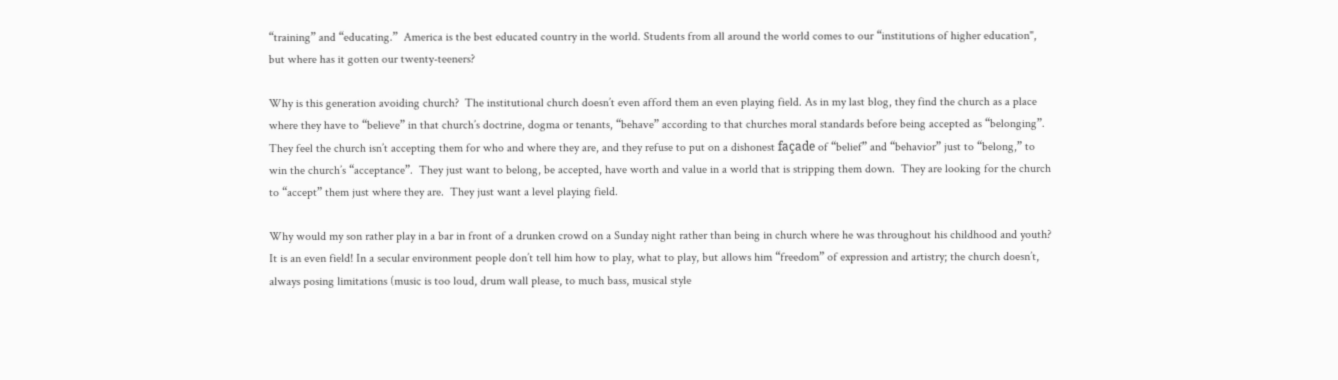“training” and “educating.”  America is the best educated country in the world. Students from all around the world comes to our “institutions of higher education", but where has it gotten our twenty-teeners?

Why is this generation avoiding church?  The institutional church doesn’t even afford them an even playing field. As in my last blog, they find the church as a place where they have to “believe” in that church’s doctrine, dogma or tenants, “behave” according to that churches moral standards before being accepted as “belonging”.  They feel the church isn’t accepting them for who and where they are, and they refuse to put on a dishonest façade of “belief” and “behavior” just to “belong,” to win the church’s “acceptance”.  They just want to belong, be accepted, have worth and value in a world that is stripping them down.  They are looking for the church to “accept” them just where they are.  They just want a level playing field.

Why would my son rather play in a bar in front of a drunken crowd on a Sunday night rather than being in church where he was throughout his childhood and youth?  It is an even field! In a secular environment people don’t tell him how to play, what to play, but allows him “freedom” of expression and artistry; the church doesn’t, always posing limitations (music is too loud, drum wall please, to much bass, musical style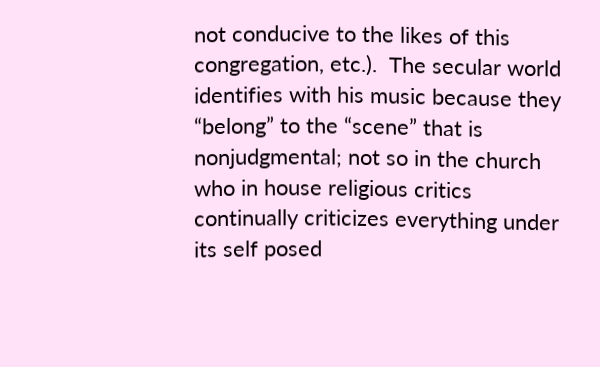not conducive to the likes of this congregation, etc.).  The secular world identifies with his music because they “belong” to the “scene” that is nonjudgmental; not so in the church who in house religious critics continually criticizes everything under its self posed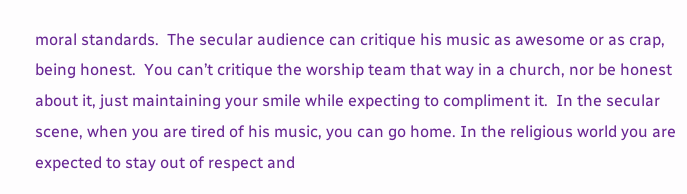moral standards.  The secular audience can critique his music as awesome or as crap, being honest.  You can’t critique the worship team that way in a church, nor be honest about it, just maintaining your smile while expecting to compliment it.  In the secular scene, when you are tired of his music, you can go home. In the religious world you are expected to stay out of respect and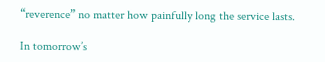“reverence” no matter how painfully long the service lasts.

In tomorrow’s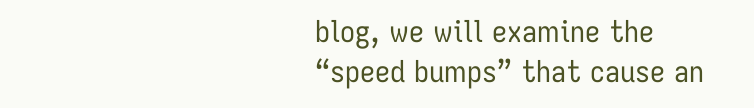blog, we will examine the “speed bumps” that cause an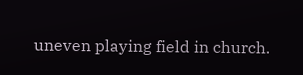uneven playing field in church.